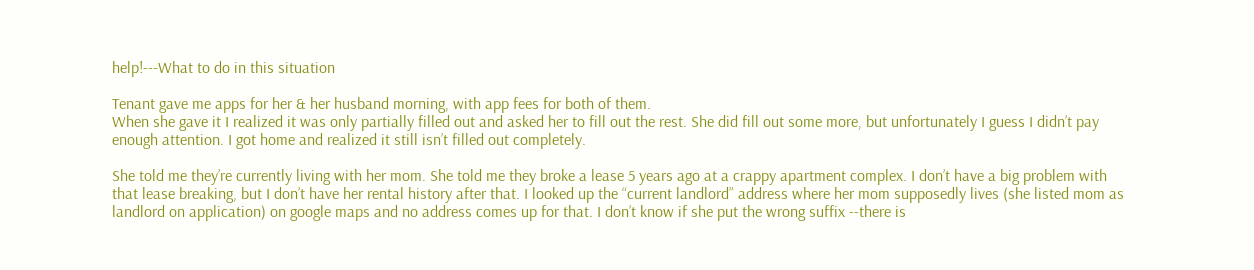help!---What to do in this situation

Tenant gave me apps for her & her husband morning, with app fees for both of them.
When she gave it I realized it was only partially filled out and asked her to fill out the rest. She did fill out some more, but unfortunately I guess I didn’t pay enough attention. I got home and realized it still isn’t filled out completely.

She told me they’re currently living with her mom. She told me they broke a lease 5 years ago at a crappy apartment complex. I don’t have a big problem with that lease breaking, but I don’t have her rental history after that. I looked up the “current landlord” address where her mom supposedly lives (she listed mom as landlord on application) on google maps and no address comes up for that. I don’t know if she put the wrong suffix --there is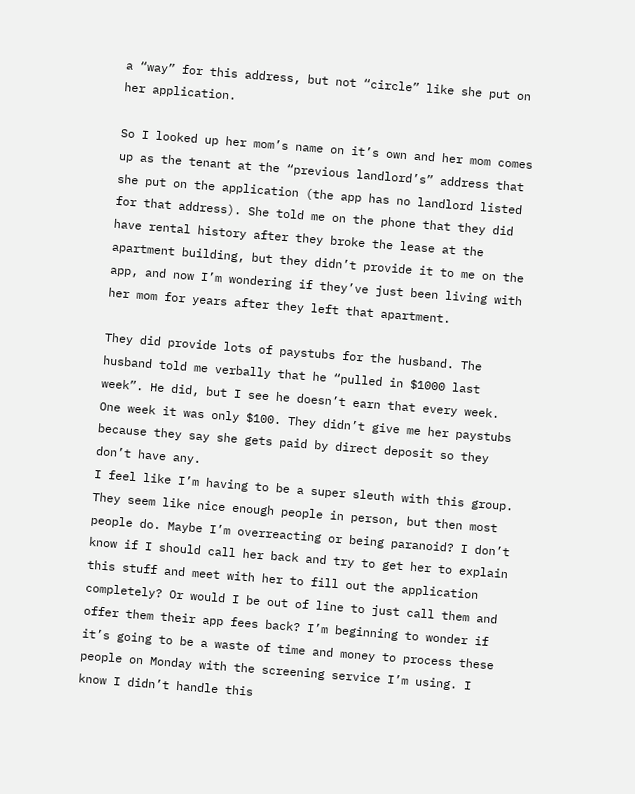a “way” for this address, but not “circle” like she put on her application.

So I looked up her mom’s name on it’s own and her mom comes up as the tenant at the “previous landlord’s” address that she put on the application (the app has no landlord listed for that address). She told me on the phone that they did have rental history after they broke the lease at the apartment building, but they didn’t provide it to me on the app, and now I’m wondering if they’ve just been living with her mom for years after they left that apartment.

They did provide lots of paystubs for the husband. The husband told me verbally that he “pulled in $1000 last week”. He did, but I see he doesn’t earn that every week. One week it was only $100. They didn’t give me her paystubs because they say she gets paid by direct deposit so they don’t have any.
I feel like I’m having to be a super sleuth with this group. They seem like nice enough people in person, but then most people do. Maybe I’m overreacting or being paranoid? I don’t know if I should call her back and try to get her to explain this stuff and meet with her to fill out the application completely? Or would I be out of line to just call them and offer them their app fees back? I’m beginning to wonder if it’s going to be a waste of time and money to process these people on Monday with the screening service I’m using. I know I didn’t handle this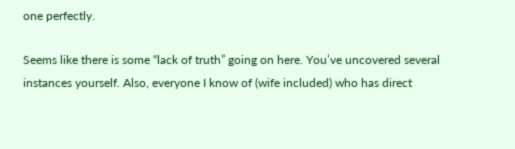one perfectly.

Seems like there is some “lack of truth” going on here. You’ve uncovered several instances yourself. Also, everyone I know of (wife included) who has direct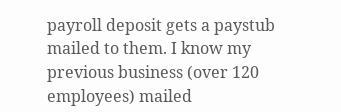payroll deposit gets a paystub mailed to them. I know my previous business (over 120 employees) mailed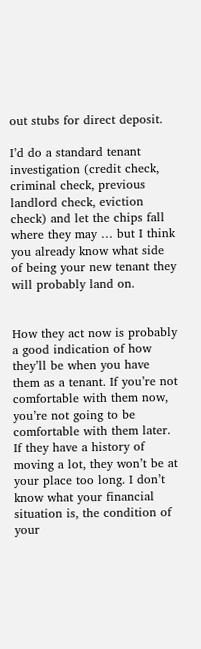out stubs for direct deposit.

I’d do a standard tenant investigation (credit check, criminal check, previous landlord check, eviction check) and let the chips fall where they may … but I think you already know what side of being your new tenant they will probably land on.


How they act now is probably a good indication of how they’ll be when you have them as a tenant. If you’re not comfortable with them now, you’re not going to be comfortable with them later. If they have a history of moving a lot, they won’t be at your place too long. I don’t know what your financial situation is, the condition of your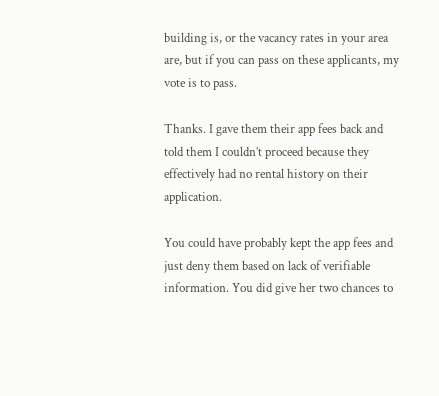building is, or the vacancy rates in your area are, but if you can pass on these applicants, my vote is to pass.

Thanks. I gave them their app fees back and told them I couldn’t proceed because they effectively had no rental history on their application.

You could have probably kept the app fees and just deny them based on lack of verifiable information. You did give her two chances to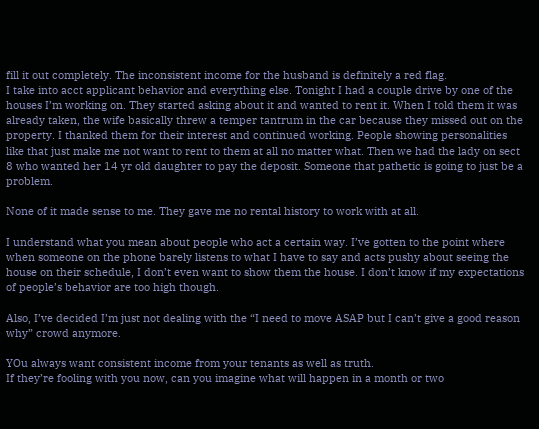fill it out completely. The inconsistent income for the husband is definitely a red flag.
I take into acct applicant behavior and everything else. Tonight I had a couple drive by one of the houses I’m working on. They started asking about it and wanted to rent it. When I told them it was already taken, the wife basically threw a temper tantrum in the car because they missed out on the property. I thanked them for their interest and continued working. People showing personalities like that just make me not want to rent to them at all no matter what. Then we had the lady on sect 8 who wanted her 14 yr old daughter to pay the deposit. Someone that pathetic is going to just be a problem.

None of it made sense to me. They gave me no rental history to work with at all.

I understand what you mean about people who act a certain way. I’ve gotten to the point where when someone on the phone barely listens to what I have to say and acts pushy about seeing the house on their schedule, I don’t even want to show them the house. I don’t know if my expectations of people’s behavior are too high though.

Also, I’ve decided I’m just not dealing with the “I need to move ASAP but I can’t give a good reason why” crowd anymore.

YOu always want consistent income from your tenants as well as truth.
If they’re fooling with you now, can you imagine what will happen in a month or two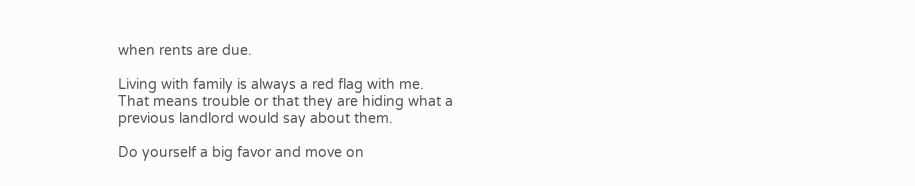when rents are due.

Living with family is always a red flag with me.
That means trouble or that they are hiding what a previous landlord would say about them.

Do yourself a big favor and move on